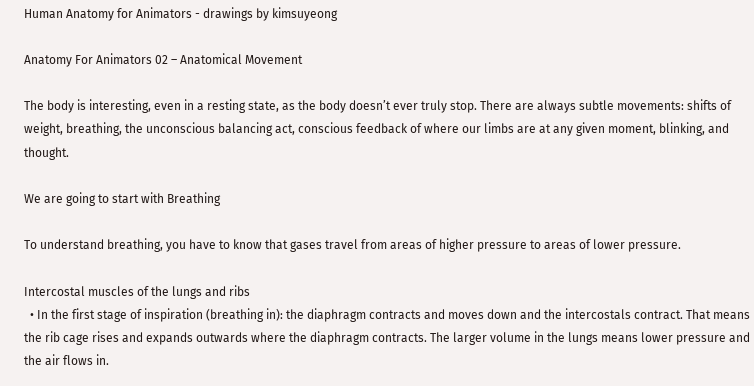Human Anatomy for Animators - drawings by kimsuyeong

Anatomy For Animators 02 – Anatomical Movement

The body is interesting, even in a resting state, as the body doesn’t ever truly stop. There are always subtle movements: shifts of weight, breathing, the unconscious balancing act, conscious feedback of where our limbs are at any given moment, blinking, and thought.

We are going to start with Breathing

To understand breathing, you have to know that gases travel from areas of higher pressure to areas of lower pressure.

Intercostal muscles of the lungs and ribs
  • In the first stage of inspiration (breathing in): the diaphragm contracts and moves down and the intercostals contract. That means the rib cage rises and expands outwards where the diaphragm contracts. The larger volume in the lungs means lower pressure and the air flows in.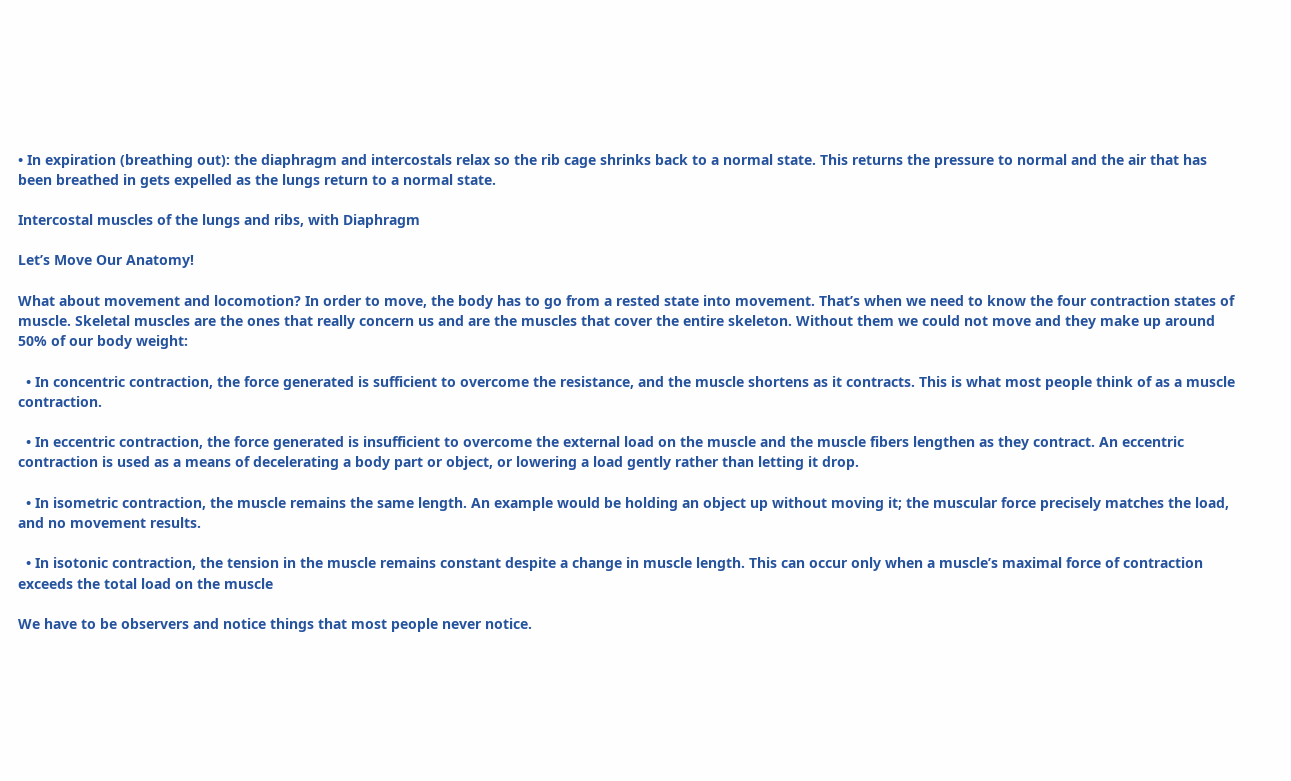• In expiration (breathing out): the diaphragm and intercostals relax so the rib cage shrinks back to a normal state. This returns the pressure to normal and the air that has been breathed in gets expelled as the lungs return to a normal state.

Intercostal muscles of the lungs and ribs, with Diaphragm

Let’s Move Our Anatomy!

What about movement and locomotion? In order to move, the body has to go from a rested state into movement. That’s when we need to know the four contraction states of muscle. Skeletal muscles are the ones that really concern us and are the muscles that cover the entire skeleton. Without them we could not move and they make up around 50% of our body weight:

  • In concentric contraction, the force generated is sufficient to overcome the resistance, and the muscle shortens as it contracts. This is what most people think of as a muscle contraction.

  • In eccentric contraction, the force generated is insufficient to overcome the external load on the muscle and the muscle fibers lengthen as they contract. An eccentric contraction is used as a means of decelerating a body part or object, or lowering a load gently rather than letting it drop.

  • In isometric contraction, the muscle remains the same length. An example would be holding an object up without moving it; the muscular force precisely matches the load, and no movement results.

  • In isotonic contraction, the tension in the muscle remains constant despite a change in muscle length. This can occur only when a muscle’s maximal force of contraction exceeds the total load on the muscle

We have to be observers and notice things that most people never notice.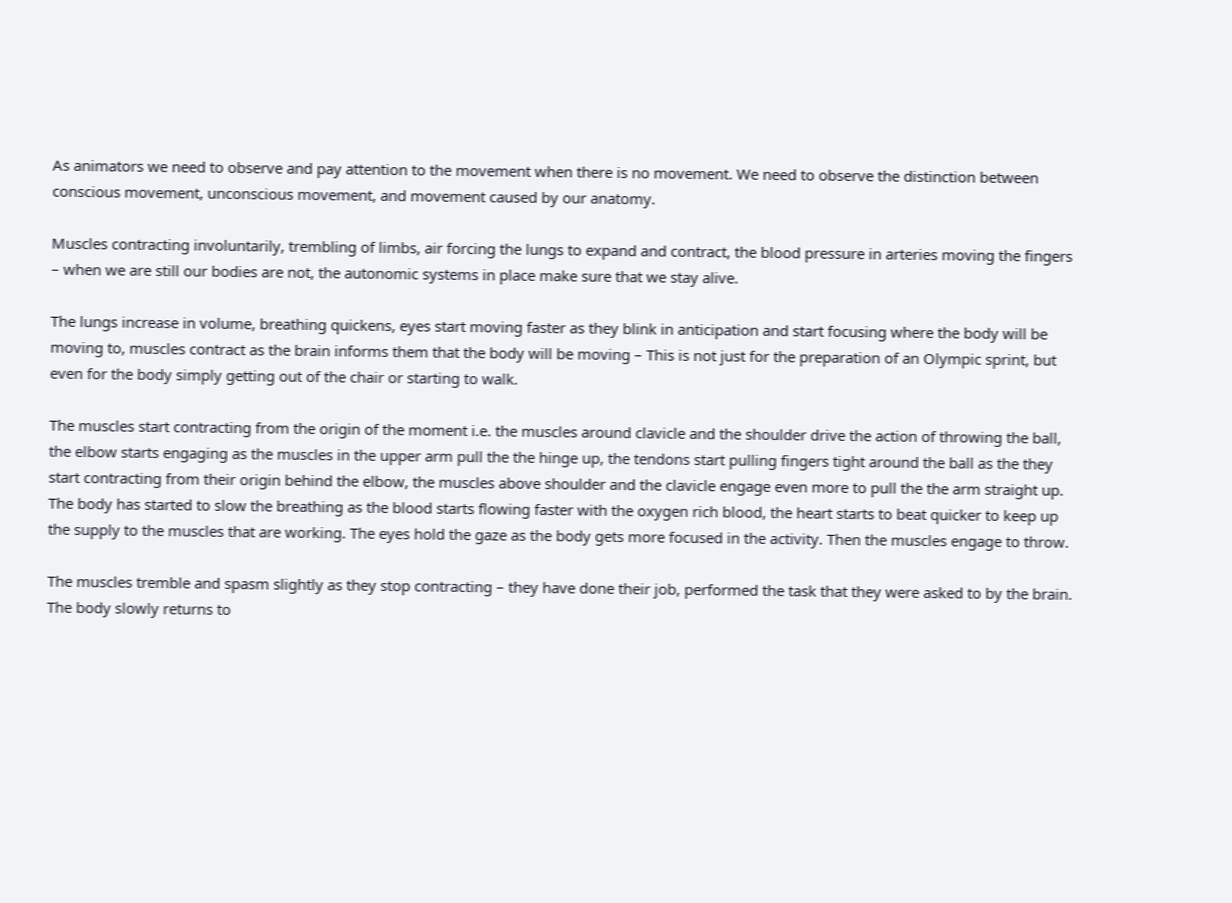As animators we need to observe and pay attention to the movement when there is no movement. We need to observe the distinction between conscious movement, unconscious movement, and movement caused by our anatomy.

Muscles contracting involuntarily, trembling of limbs, air forcing the lungs to expand and contract, the blood pressure in arteries moving the fingers – when we are still our bodies are not, the autonomic systems in place make sure that we stay alive.

The lungs increase in volume, breathing quickens, eyes start moving faster as they blink in anticipation and start focusing where the body will be moving to, muscles contract as the brain informs them that the body will be moving – This is not just for the preparation of an Olympic sprint, but even for the body simply getting out of the chair or starting to walk.

The muscles start contracting from the origin of the moment i.e. the muscles around clavicle and the shoulder drive the action of throwing the ball, the elbow starts engaging as the muscles in the upper arm pull the the hinge up, the tendons start pulling fingers tight around the ball as the they start contracting from their origin behind the elbow, the muscles above shoulder and the clavicle engage even more to pull the the arm straight up. The body has started to slow the breathing as the blood starts flowing faster with the oxygen rich blood, the heart starts to beat quicker to keep up the supply to the muscles that are working. The eyes hold the gaze as the body gets more focused in the activity. Then the muscles engage to throw.

The muscles tremble and spasm slightly as they stop contracting – they have done their job, performed the task that they were asked to by the brain. The body slowly returns to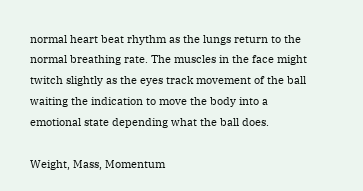normal heart beat rhythm as the lungs return to the normal breathing rate. The muscles in the face might twitch slightly as the eyes track movement of the ball waiting the indication to move the body into a emotional state depending what the ball does.

Weight, Mass, Momentum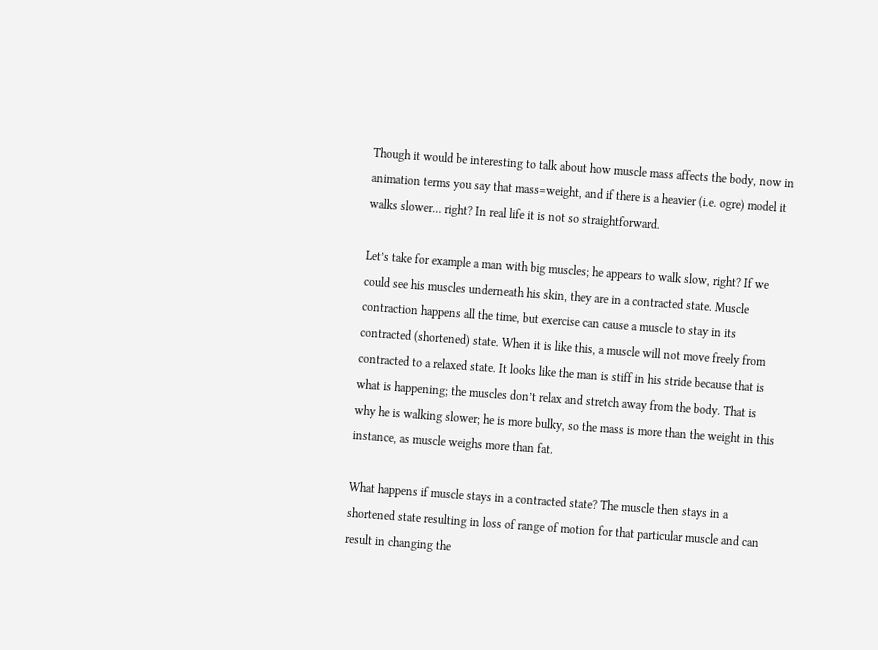Though it would be interesting to talk about how muscle mass affects the body, now in animation terms you say that mass=weight, and if there is a heavier (i.e. ogre) model it walks slower… right? In real life it is not so straightforward.

Let’s take for example a man with big muscles; he appears to walk slow, right? If we could see his muscles underneath his skin, they are in a contracted state. Muscle contraction happens all the time, but exercise can cause a muscle to stay in its contracted (shortened) state. When it is like this, a muscle will not move freely from contracted to a relaxed state. It looks like the man is stiff in his stride because that is what is happening; the muscles don’t relax and stretch away from the body. That is why he is walking slower; he is more bulky, so the mass is more than the weight in this instance, as muscle weighs more than fat.

What happens if muscle stays in a contracted state? The muscle then stays in a shortened state resulting in loss of range of motion for that particular muscle and can result in changing the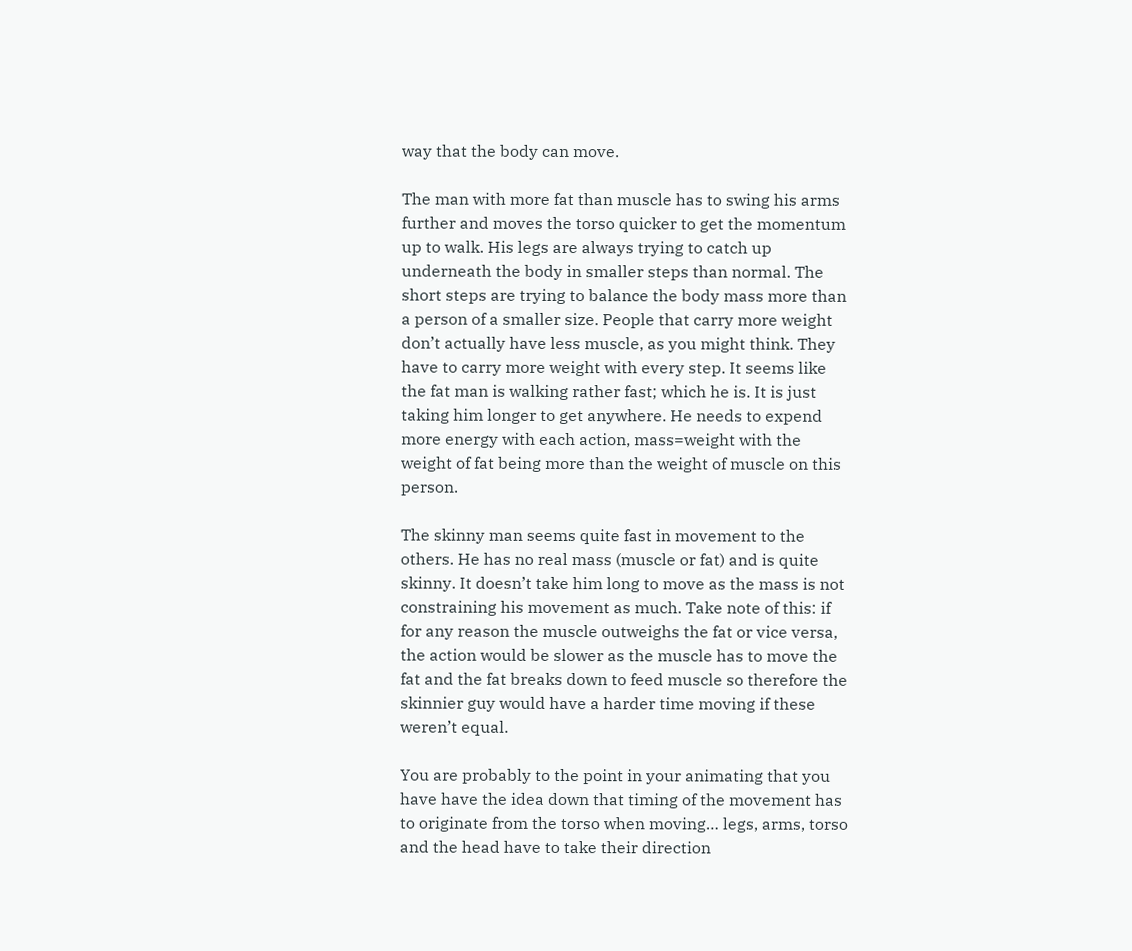way that the body can move.

The man with more fat than muscle has to swing his arms further and moves the torso quicker to get the momentum up to walk. His legs are always trying to catch up underneath the body in smaller steps than normal. The short steps are trying to balance the body mass more than a person of a smaller size. People that carry more weight don’t actually have less muscle, as you might think. They have to carry more weight with every step. It seems like the fat man is walking rather fast; which he is. It is just taking him longer to get anywhere. He needs to expend more energy with each action, mass=weight with the weight of fat being more than the weight of muscle on this person.

The skinny man seems quite fast in movement to the others. He has no real mass (muscle or fat) and is quite skinny. It doesn’t take him long to move as the mass is not constraining his movement as much. Take note of this: if for any reason the muscle outweighs the fat or vice versa, the action would be slower as the muscle has to move the fat and the fat breaks down to feed muscle so therefore the skinnier guy would have a harder time moving if these weren’t equal.

You are probably to the point in your animating that you have have the idea down that timing of the movement has to originate from the torso when moving… legs, arms, torso and the head have to take their direction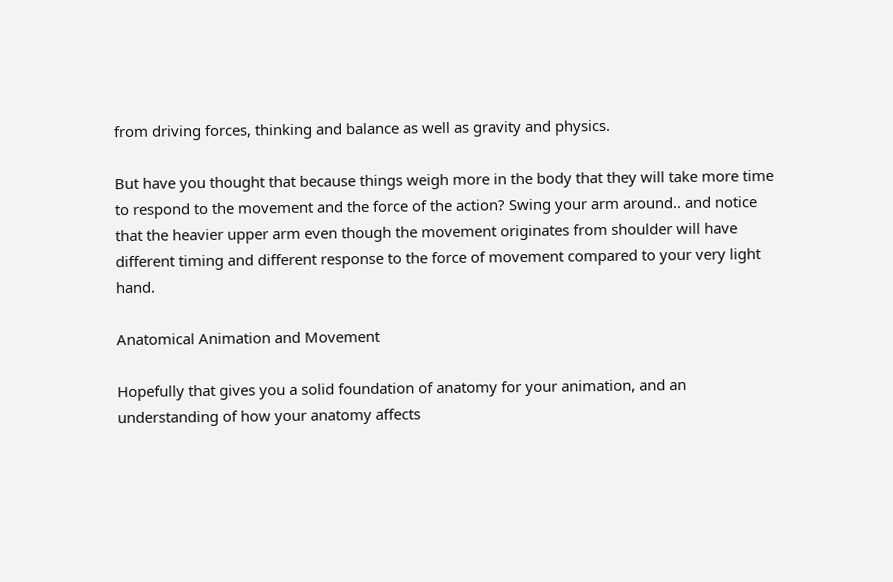from driving forces, thinking and balance as well as gravity and physics.

But have you thought that because things weigh more in the body that they will take more time to respond to the movement and the force of the action? Swing your arm around.. and notice that the heavier upper arm even though the movement originates from shoulder will have different timing and different response to the force of movement compared to your very light hand.

Anatomical Animation and Movement

Hopefully that gives you a solid foundation of anatomy for your animation, and an understanding of how your anatomy affects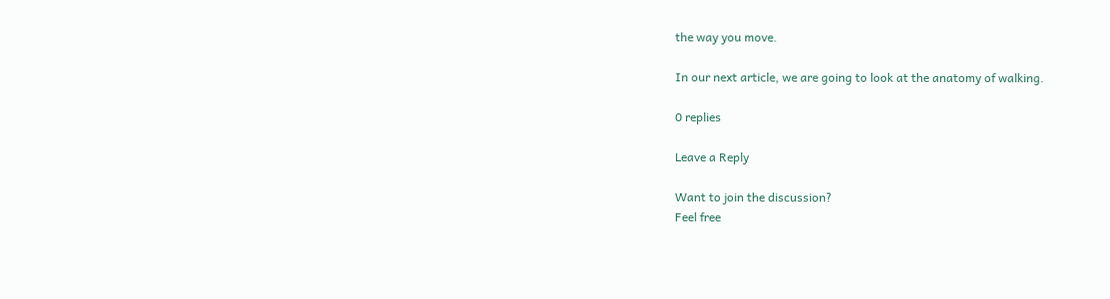the way you move.

In our next article, we are going to look at the anatomy of walking.

0 replies

Leave a Reply

Want to join the discussion?
Feel free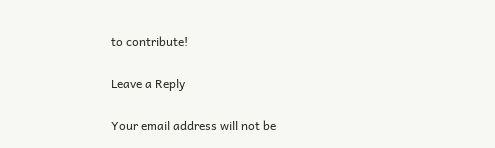to contribute!

Leave a Reply

Your email address will not be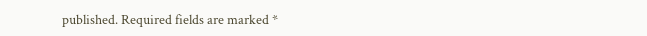published. Required fields are marked *